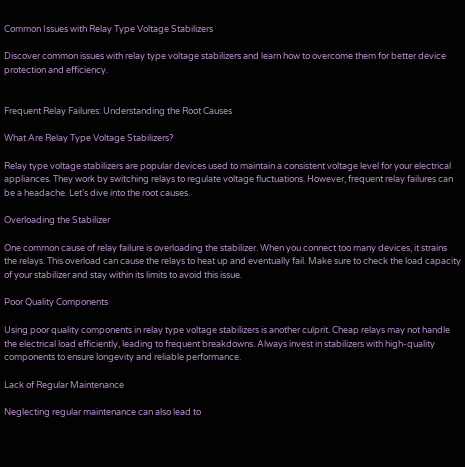Common Issues with Relay Type Voltage Stabilizers

Discover common issues with relay type voltage stabilizers and learn how to overcome them for better device protection and efficiency.


Frequent Relay Failures: Understanding the Root Causes

What Are Relay Type Voltage Stabilizers?

Relay type voltage stabilizers are popular devices used to maintain a consistent voltage level for your electrical appliances. They work by switching relays to regulate voltage fluctuations. However, frequent relay failures can be a headache. Let’s dive into the root causes.

Overloading the Stabilizer

One common cause of relay failure is overloading the stabilizer. When you connect too many devices, it strains the relays. This overload can cause the relays to heat up and eventually fail. Make sure to check the load capacity of your stabilizer and stay within its limits to avoid this issue.

Poor Quality Components

Using poor quality components in relay type voltage stabilizers is another culprit. Cheap relays may not handle the electrical load efficiently, leading to frequent breakdowns. Always invest in stabilizers with high-quality components to ensure longevity and reliable performance.

Lack of Regular Maintenance

Neglecting regular maintenance can also lead to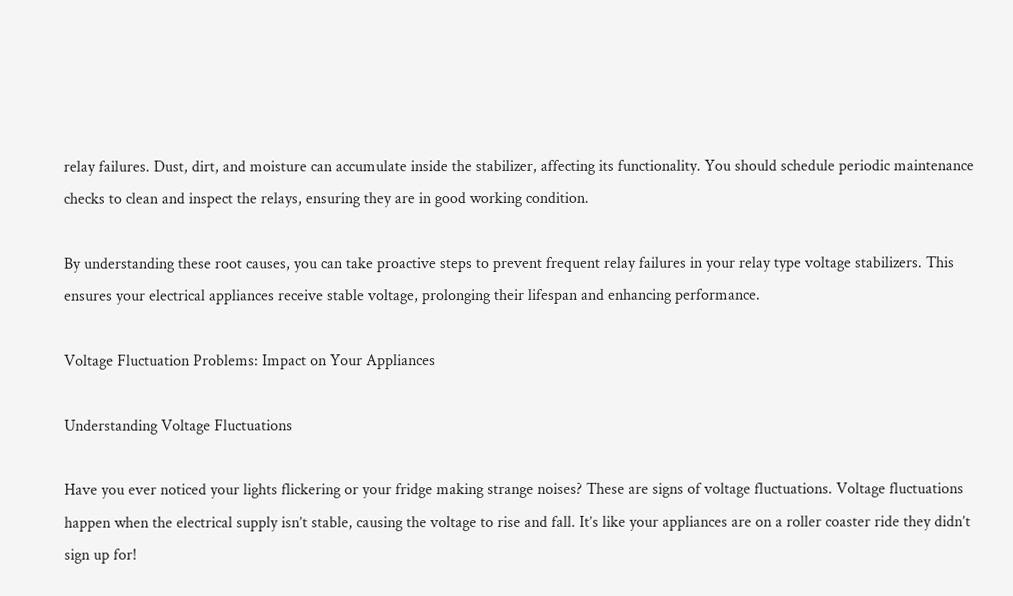relay failures. Dust, dirt, and moisture can accumulate inside the stabilizer, affecting its functionality. You should schedule periodic maintenance checks to clean and inspect the relays, ensuring they are in good working condition.

By understanding these root causes, you can take proactive steps to prevent frequent relay failures in your relay type voltage stabilizers. This ensures your electrical appliances receive stable voltage, prolonging their lifespan and enhancing performance.

Voltage Fluctuation Problems: Impact on Your Appliances

Understanding Voltage Fluctuations

Have you ever noticed your lights flickering or your fridge making strange noises? These are signs of voltage fluctuations. Voltage fluctuations happen when the electrical supply isn’t stable, causing the voltage to rise and fall. It’s like your appliances are on a roller coaster ride they didn’t sign up for!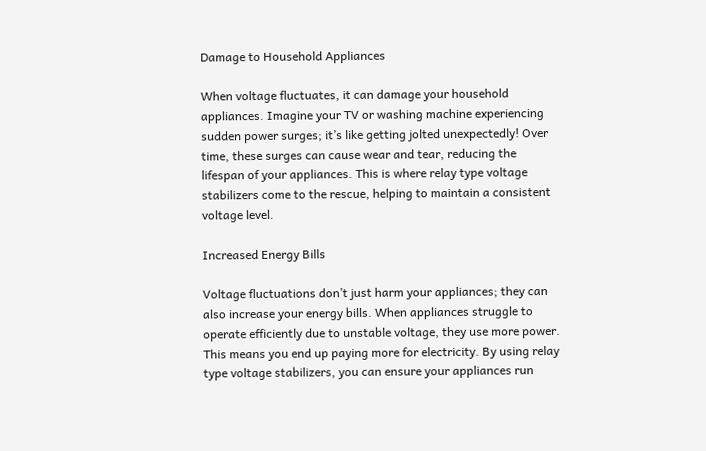Damage to Household Appliances

When voltage fluctuates, it can damage your household appliances. Imagine your TV or washing machine experiencing sudden power surges; it’s like getting jolted unexpectedly! Over time, these surges can cause wear and tear, reducing the lifespan of your appliances. This is where relay type voltage stabilizers come to the rescue, helping to maintain a consistent voltage level.

Increased Energy Bills

Voltage fluctuations don’t just harm your appliances; they can also increase your energy bills. When appliances struggle to operate efficiently due to unstable voltage, they use more power. This means you end up paying more for electricity. By using relay type voltage stabilizers, you can ensure your appliances run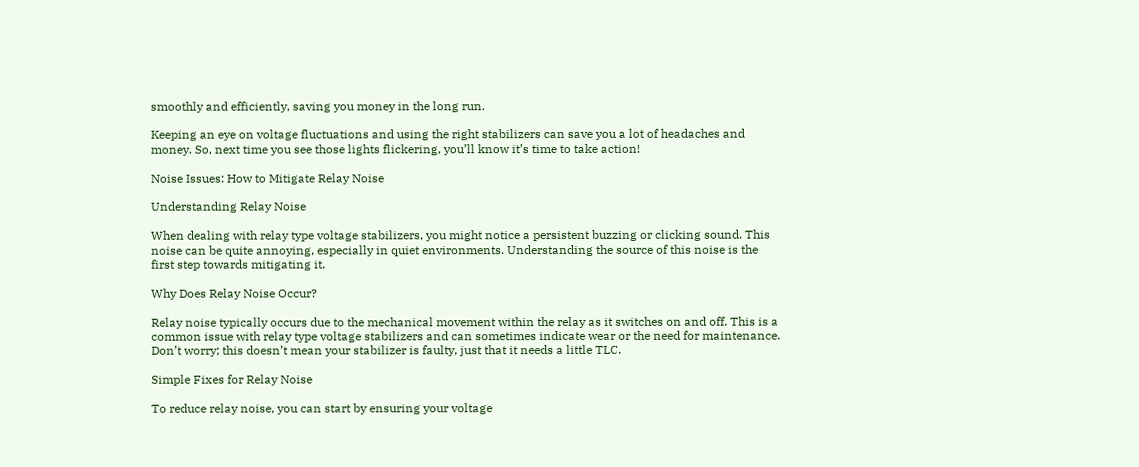smoothly and efficiently, saving you money in the long run.

Keeping an eye on voltage fluctuations and using the right stabilizers can save you a lot of headaches and money. So, next time you see those lights flickering, you’ll know it’s time to take action!

Noise Issues: How to Mitigate Relay Noise

Understanding Relay Noise

When dealing with relay type voltage stabilizers, you might notice a persistent buzzing or clicking sound. This noise can be quite annoying, especially in quiet environments. Understanding the source of this noise is the first step towards mitigating it.

Why Does Relay Noise Occur?

Relay noise typically occurs due to the mechanical movement within the relay as it switches on and off. This is a common issue with relay type voltage stabilizers and can sometimes indicate wear or the need for maintenance. Don’t worry; this doesn’t mean your stabilizer is faulty, just that it needs a little TLC.

Simple Fixes for Relay Noise

To reduce relay noise, you can start by ensuring your voltage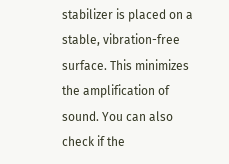stabilizer is placed on a stable, vibration-free surface. This minimizes the amplification of sound. You can also check if the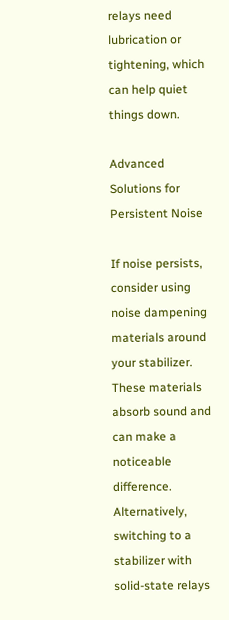relays need lubrication or tightening, which can help quiet things down.

Advanced Solutions for Persistent Noise

If noise persists, consider using noise dampening materials around your stabilizer. These materials absorb sound and can make a noticeable difference. Alternatively, switching to a stabilizer with solid-state relays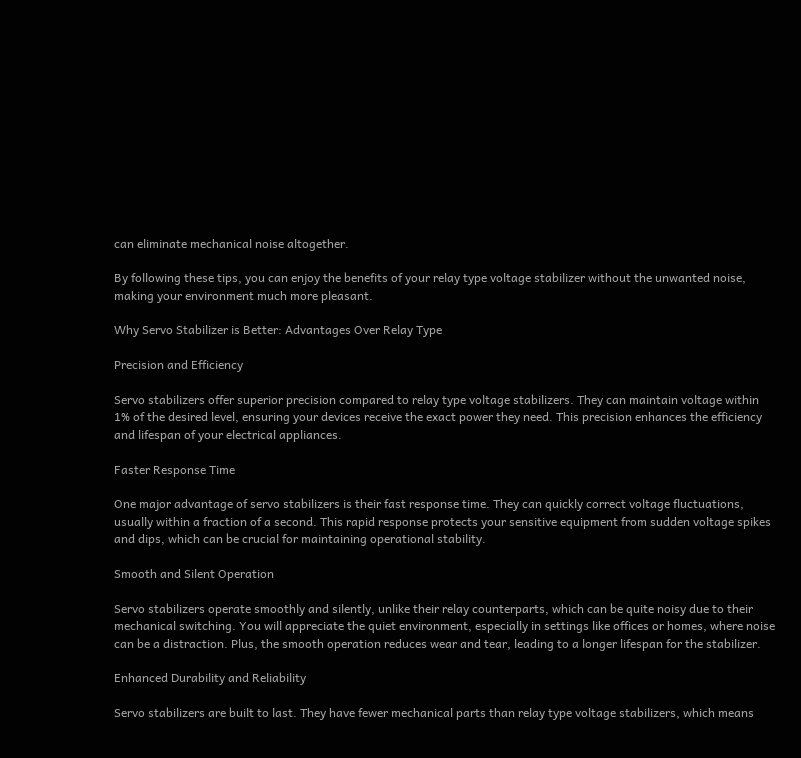can eliminate mechanical noise altogether.

By following these tips, you can enjoy the benefits of your relay type voltage stabilizer without the unwanted noise, making your environment much more pleasant.

Why Servo Stabilizer is Better: Advantages Over Relay Type

Precision and Efficiency

Servo stabilizers offer superior precision compared to relay type voltage stabilizers. They can maintain voltage within 1% of the desired level, ensuring your devices receive the exact power they need. This precision enhances the efficiency and lifespan of your electrical appliances.

Faster Response Time

One major advantage of servo stabilizers is their fast response time. They can quickly correct voltage fluctuations, usually within a fraction of a second. This rapid response protects your sensitive equipment from sudden voltage spikes and dips, which can be crucial for maintaining operational stability.

Smooth and Silent Operation

Servo stabilizers operate smoothly and silently, unlike their relay counterparts, which can be quite noisy due to their mechanical switching. You will appreciate the quiet environment, especially in settings like offices or homes, where noise can be a distraction. Plus, the smooth operation reduces wear and tear, leading to a longer lifespan for the stabilizer.

Enhanced Durability and Reliability

Servo stabilizers are built to last. They have fewer mechanical parts than relay type voltage stabilizers, which means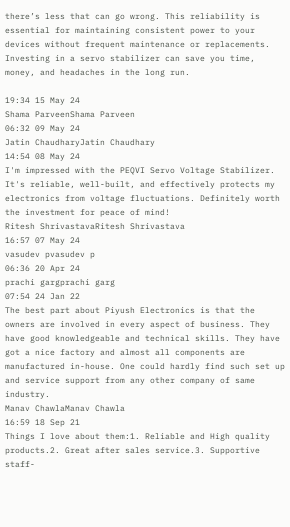there’s less that can go wrong. This reliability is essential for maintaining consistent power to your devices without frequent maintenance or replacements. Investing in a servo stabilizer can save you time, money, and headaches in the long run.

19:34 15 May 24
Shama ParveenShama Parveen
06:32 09 May 24
Jatin ChaudharyJatin Chaudhary
14:54 08 May 24
I'm impressed with the PEQVI Servo Voltage Stabilizer. It's reliable, well-built, and effectively protects my electronics from voltage fluctuations. Definitely worth the investment for peace of mind!
Ritesh ShrivastavaRitesh Shrivastava
16:57 07 May 24
vasudev pvasudev p
06:36 20 Apr 24
prachi gargprachi garg
07:54 24 Jan 22
The best part about Piyush Electronics is that the owners are involved in every aspect of business. They have good knowledgeable and technical skills. They have got a nice factory and almost all components are manufactured in-house. One could hardly find such set up and service support from any other company of same industry.
Manav ChawlaManav Chawla
16:59 18 Sep 21
Things I love about them:1. Reliable and High quality products.2. Great after sales service.3. Supportive staff-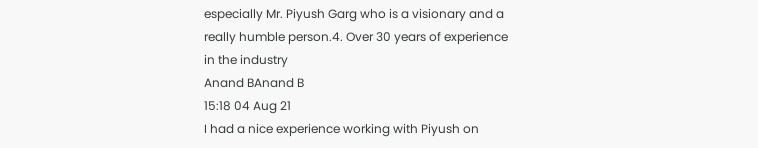especially Mr. Piyush Garg who is a visionary and a really humble person.4. Over 30 years of experience in the industry
Anand BAnand B
15:18 04 Aug 21
I had a nice experience working with Piyush on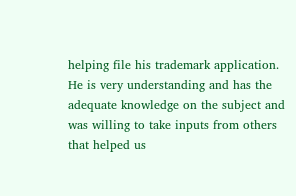helping file his trademark application. He is very understanding and has the adequate knowledge on the subject and was willing to take inputs from others that helped us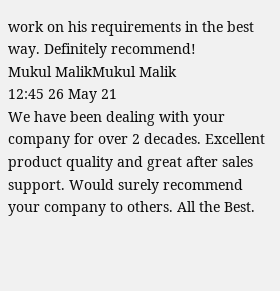work on his requirements in the best way. Definitely recommend!
Mukul MalikMukul Malik
12:45 26 May 21
We have been dealing with your company for over 2 decades. Excellent product quality and great after sales support. Would surely recommend your company to others. All the Best.